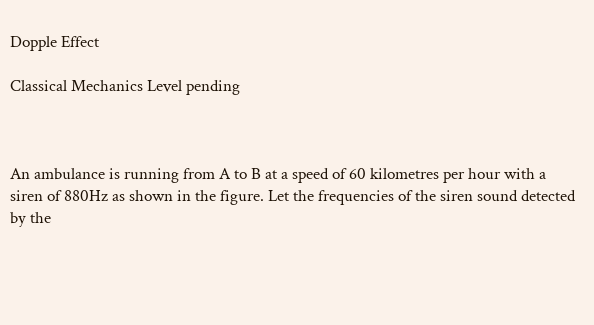Dopple Effect

Classical Mechanics Level pending



An ambulance is running from A to B at a speed of 60 kilometres per hour with a siren of 880Hz as shown in the figure. Let the frequencies of the siren sound detected by the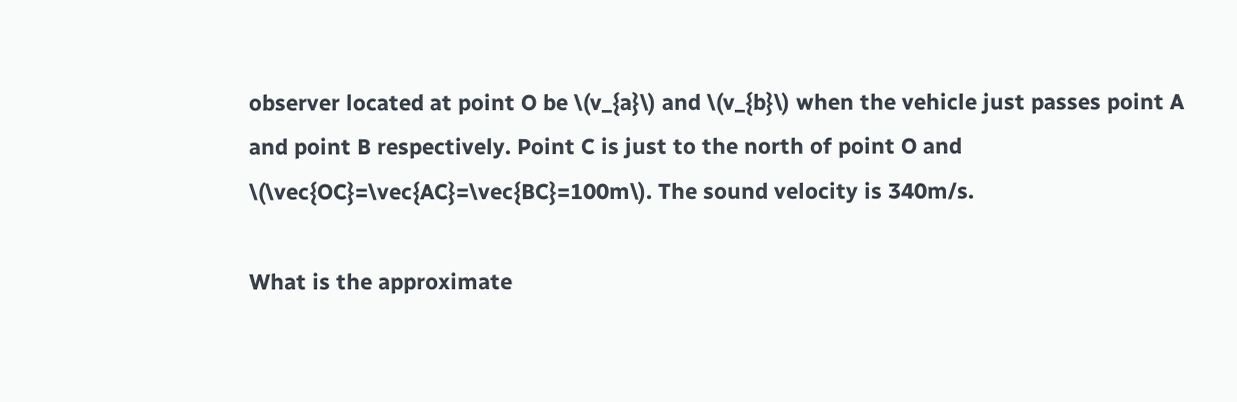observer located at point O be \(v_{a}\) and \(v_{b}\) when the vehicle just passes point A and point B respectively. Point C is just to the north of point O and \(\vec{OC}=\vec{AC}=\vec{BC}=100m\). The sound velocity is 340m/s.

What is the approximate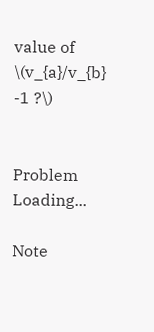value of \(v_{a}/v_{b} -1 ?\)


Problem Loading...

Note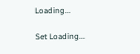Loading...

Set Loading...